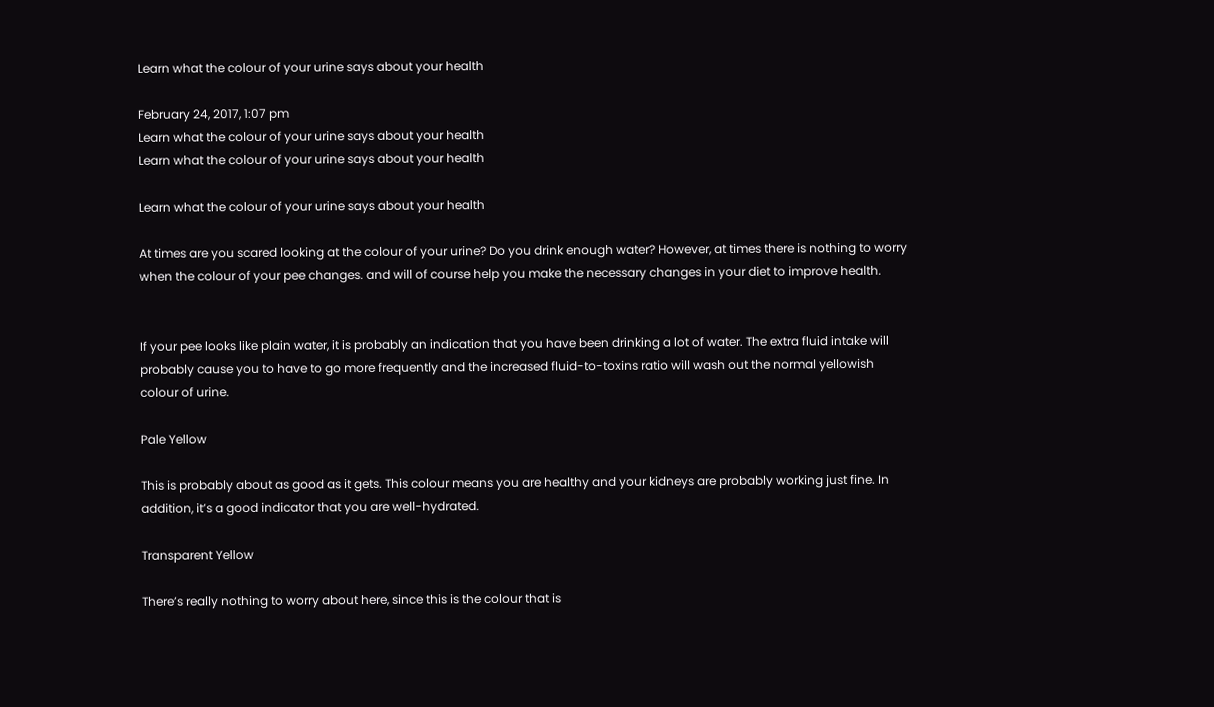Learn what the colour of your urine says about your health

February 24, 2017, 1:07 pm
Learn what the colour of your urine says about your health
Learn what the colour of your urine says about your health

Learn what the colour of your urine says about your health

At times are you scared looking at the colour of your urine? Do you drink enough water? However, at times there is nothing to worry when the colour of your pee changes. and will of course help you make the necessary changes in your diet to improve health.


If your pee looks like plain water, it is probably an indication that you have been drinking a lot of water. The extra fluid intake will probably cause you to have to go more frequently and the increased fluid-to-toxins ratio will wash out the normal yellowish colour of urine.

Pale Yellow

This is probably about as good as it gets. This colour means you are healthy and your kidneys are probably working just fine. In addition, it’s a good indicator that you are well-hydrated.

Transparent Yellow

There’s really nothing to worry about here, since this is the colour that is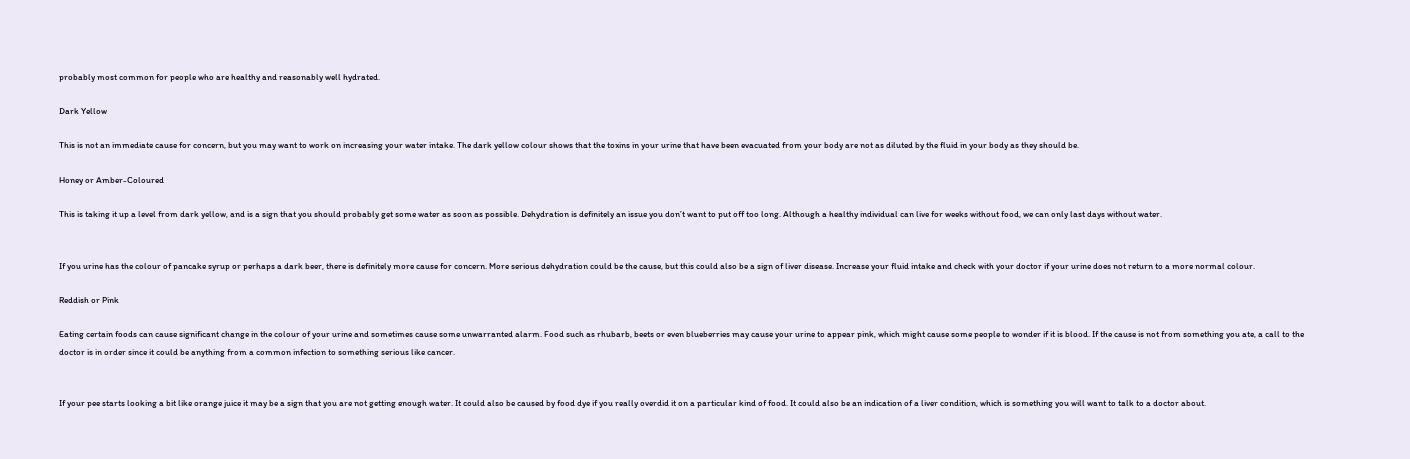probably most common for people who are healthy and reasonably well hydrated.

Dark Yellow

This is not an immediate cause for concern, but you may want to work on increasing your water intake. The dark yellow colour shows that the toxins in your urine that have been evacuated from your body are not as diluted by the fluid in your body as they should be.

Honey or Amber-Coloured

This is taking it up a level from dark yellow, and is a sign that you should probably get some water as soon as possible. Dehydration is definitely an issue you don’t want to put off too long. Although a healthy individual can live for weeks without food, we can only last days without water.


If you urine has the colour of pancake syrup or perhaps a dark beer, there is definitely more cause for concern. More serious dehydration could be the cause, but this could also be a sign of liver disease. Increase your fluid intake and check with your doctor if your urine does not return to a more normal colour.

Reddish or Pink

Eating certain foods can cause significant change in the colour of your urine and sometimes cause some unwarranted alarm. Food such as rhubarb, beets or even blueberries may cause your urine to appear pink, which might cause some people to wonder if it is blood. If the cause is not from something you ate, a call to the doctor is in order since it could be anything from a common infection to something serious like cancer.


If your pee starts looking a bit like orange juice it may be a sign that you are not getting enough water. It could also be caused by food dye if you really overdid it on a particular kind of food. It could also be an indication of a liver condition, which is something you will want to talk to a doctor about.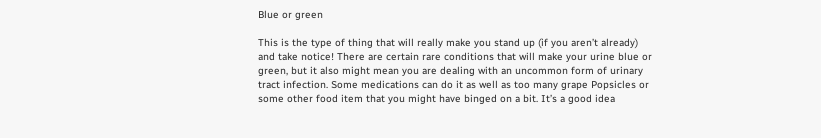Blue or green

This is the type of thing that will really make you stand up (if you aren’t already) and take notice! There are certain rare conditions that will make your urine blue or green, but it also might mean you are dealing with an uncommon form of urinary tract infection. Some medications can do it as well as too many grape Popsicles or some other food item that you might have binged on a bit. It’s a good idea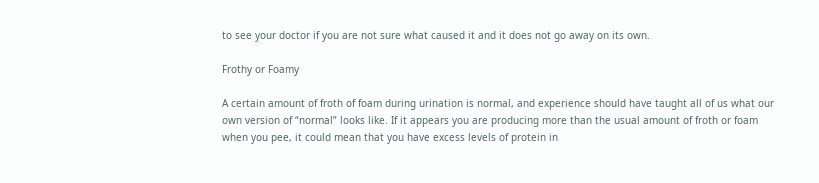to see your doctor if you are not sure what caused it and it does not go away on its own.

Frothy or Foamy

A certain amount of froth of foam during urination is normal, and experience should have taught all of us what our own version of “normal” looks like. If it appears you are producing more than the usual amount of froth or foam when you pee, it could mean that you have excess levels of protein in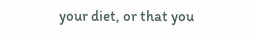your diet, or that you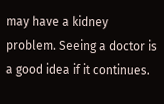may have a kidney problem. Seeing a doctor is a good idea if it continues.